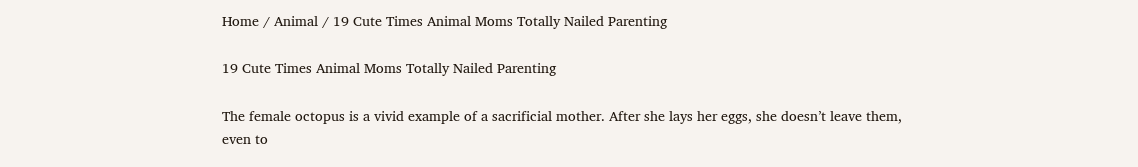Home / Animal / 19 Cute Times Animal Moms Totally Nailed Parenting

19 Cute Times Animal Moms Totally Nailed Parenting

The female octopus is a vivid example of a sacrificial mother. After she lays her eggs, she doesn’t leave them, even to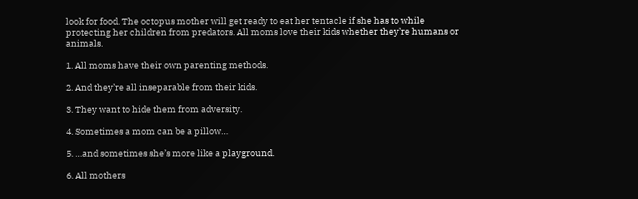look for food. The octopus mother will get ready to eat her tentacle if she has to while protecting her children from predators. All moms love their kids whether they’re humans or animals.

1. All moms have their own parenting methods.

2. And they’re all inseparable from their kids.

3. They want to hide them from adversity.

4. Sometimes a mom can be a pillow…

5. …and sometimes she’s more like a playground.

6. All mothers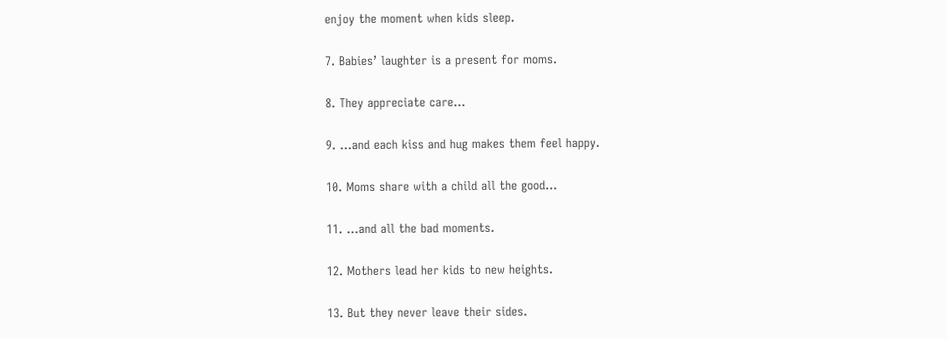enjoy the moment when kids sleep.

7. Babies’ laughter is a present for moms.

8. They appreciate care…

9. …and each kiss and hug makes them feel happy.

10. Moms share with a child all the good…

11. …and all the bad moments.

12. Mothers lead her kids to new heights.

13. But they never leave their sides.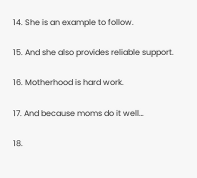14. She is an example to follow.

15. And she also provides reliable support.

16. Motherhood is hard work.

17. And because moms do it well…

18.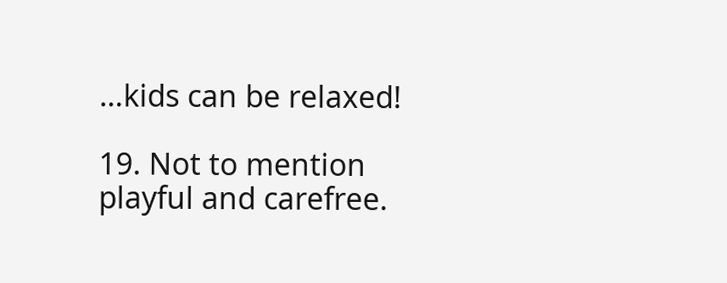…kids can be relaxed!

19. Not to mention playful and carefree.